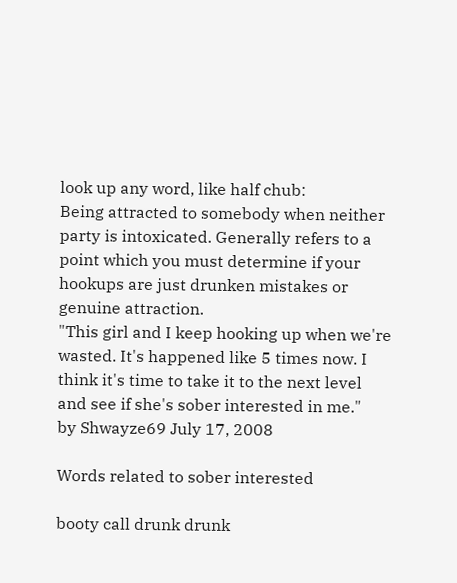look up any word, like half chub:
Being attracted to somebody when neither party is intoxicated. Generally refers to a point which you must determine if your hookups are just drunken mistakes or genuine attraction.
"This girl and I keep hooking up when we're wasted. It's happened like 5 times now. I think it's time to take it to the next level and see if she's sober interested in me."
by Shwayze69 July 17, 2008

Words related to sober interested

booty call drunk drunk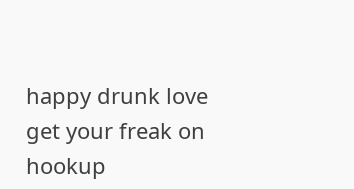happy drunk love get your freak on hookup